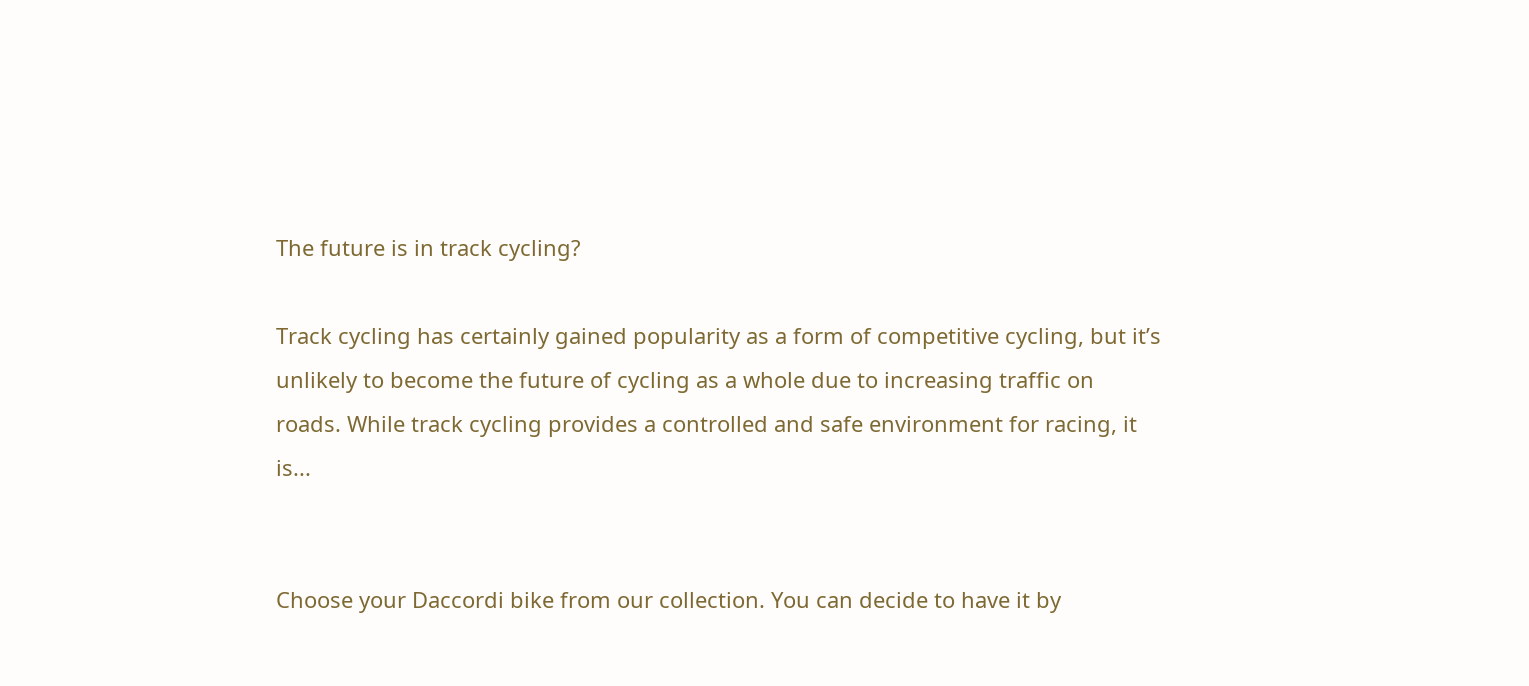The future is in track cycling?

Track cycling has certainly gained popularity as a form of competitive cycling, but it’s unlikely to become the future of cycling as a whole due to increasing traffic on roads. While track cycling provides a controlled and safe environment for racing, it is...


Choose your Daccordi bike from our collection. You can decide to have it by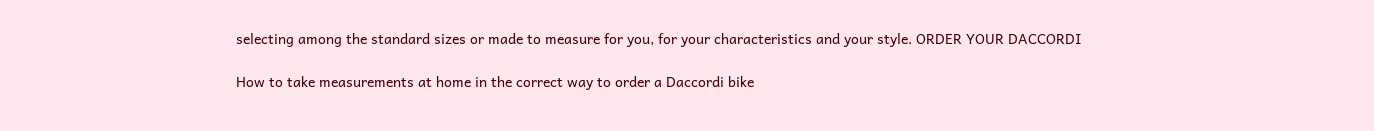selecting among the standard sizes or made to measure for you, for your characteristics and your style. ORDER YOUR DACCORDI

How to take measurements at home in the correct way to order a Daccordi bike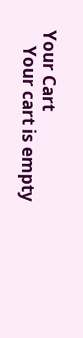Your Cart
    Your cart is empty